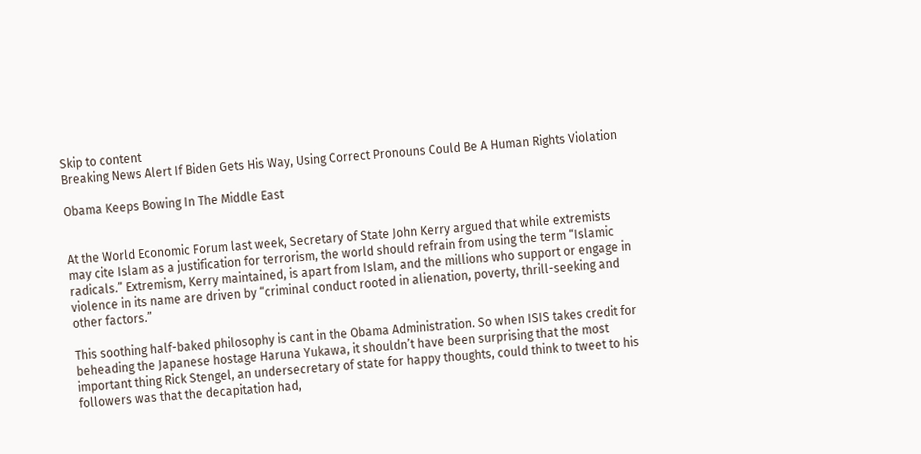Skip to content
Breaking News Alert If Biden Gets His Way, Using Correct Pronouns Could Be A Human Rights Violation

Obama Keeps Bowing In The Middle East


At the World Economic Forum last week, Secretary of State John Kerry argued that while extremists may cite Islam as a justification for terrorism, the world should refrain from using the term “Islamic radicals.” Extremism, Kerry maintained, is apart from Islam, and the millions who support or engage in violence in its name are driven by “criminal conduct rooted in alienation, poverty, thrill-seeking and other factors.”

This soothing half-baked philosophy is cant in the Obama Administration. So when ISIS takes credit for beheading the Japanese hostage Haruna Yukawa, it shouldn’t have been surprising that the most important thing Rick Stengel, an undersecretary of state for happy thoughts, could think to tweet to his followers was that the decapitation had,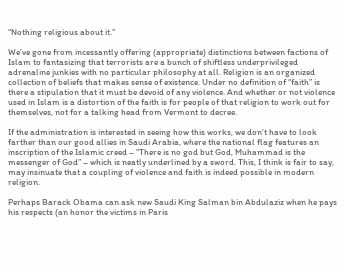“Nothing religious about it.”

We’ve gone from incessantly offering (appropriate) distinctions between factions of Islam to fantasizing that terrorists are a bunch of shiftless underprivileged adrenaline junkies with no particular philosophy at all. Religion is an organized collection of beliefs that makes sense of existence. Under no definition of “faith” is there a stipulation that it must be devoid of any violence. And whether or not violence used in Islam is a distortion of the faith is for people of that religion to work out for themselves, not for a talking head from Vermont to decree.

If the administration is interested in seeing how this works, we don’t have to look farther than our good allies in Saudi Arabia, where the national flag features an inscription of the Islamic creed – “There is no god but God, Muhammad is the messenger of God” – which is neatly underlined by a sword. This, I think is fair to say, may insinuate that a coupling of violence and faith is indeed possible in modern religion.

Perhaps Barack Obama can ask new Saudi King Salman bin Abdulaziz when he pays his respects (an honor the victims in Paris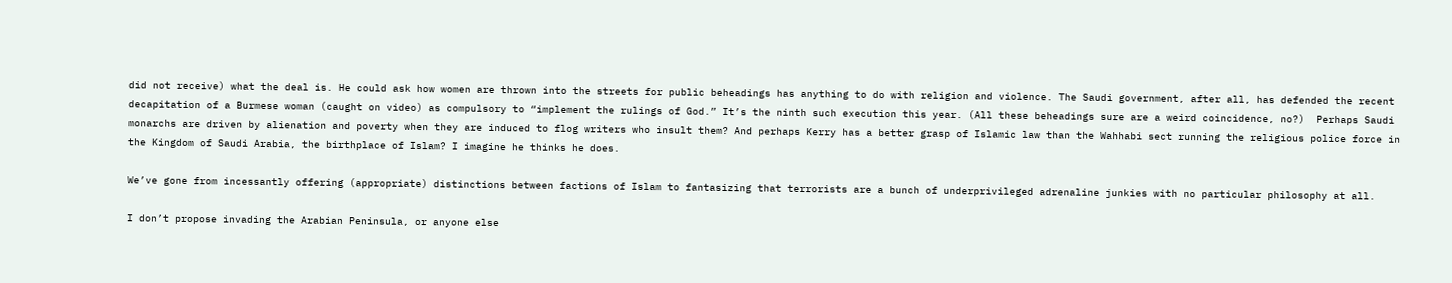did not receive) what the deal is. He could ask how women are thrown into the streets for public beheadings has anything to do with religion and violence. The Saudi government, after all, has defended the recent decapitation of a Burmese woman (caught on video) as compulsory to “implement the rulings of God.” It’s the ninth such execution this year. (All these beheadings sure are a weird coincidence, no?)  Perhaps Saudi monarchs are driven by alienation and poverty when they are induced to flog writers who insult them? And perhaps Kerry has a better grasp of Islamic law than the Wahhabi sect running the religious police force in the Kingdom of Saudi Arabia, the birthplace of Islam? I imagine he thinks he does.

We’ve gone from incessantly offering (appropriate) distinctions between factions of Islam to fantasizing that terrorists are a bunch of underprivileged adrenaline junkies with no particular philosophy at all.

I don’t propose invading the Arabian Peninsula, or anyone else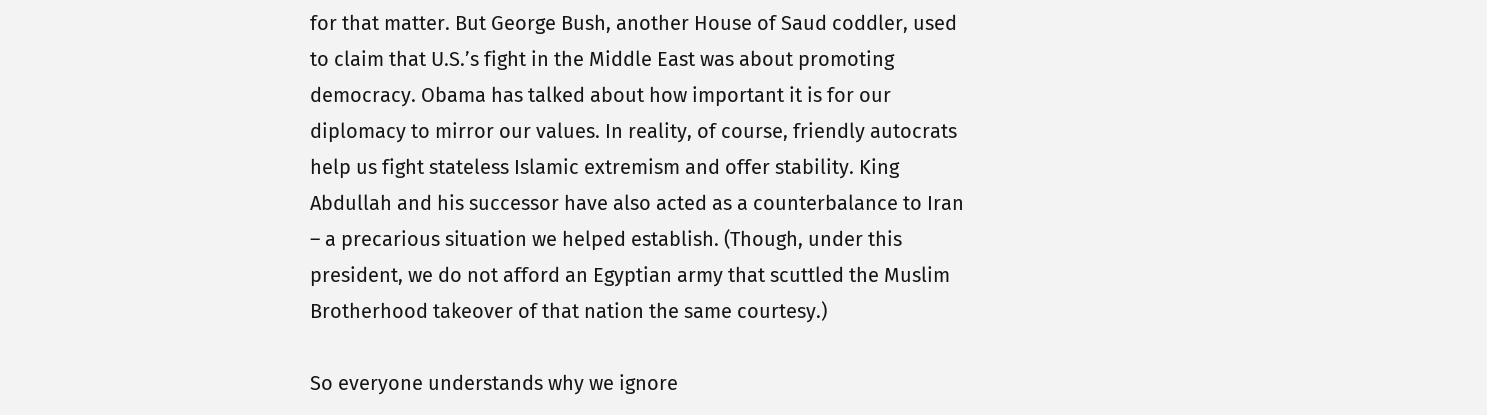for that matter. But George Bush, another House of Saud coddler, used to claim that U.S.’s fight in the Middle East was about promoting democracy. Obama has talked about how important it is for our diplomacy to mirror our values. In reality, of course, friendly autocrats help us fight stateless Islamic extremism and offer stability. King Abdullah and his successor have also acted as a counterbalance to Iran – a precarious situation we helped establish. (Though, under this president, we do not afford an Egyptian army that scuttled the Muslim Brotherhood takeover of that nation the same courtesy.)

So everyone understands why we ignore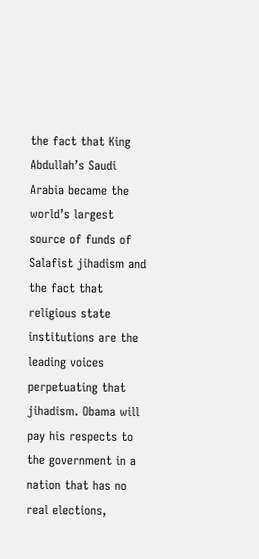the fact that King Abdullah’s Saudi Arabia became the world’s largest source of funds of Salafist jihadism and the fact that religious state institutions are the leading voices perpetuating that jihadism. Obama will pay his respects to the government in a nation that has no real elections,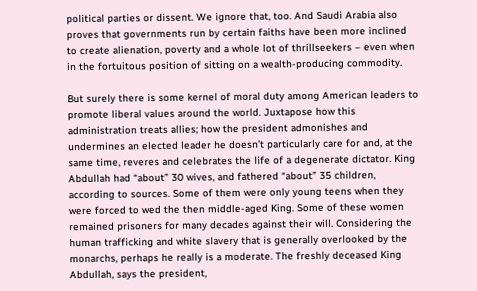political parties or dissent. We ignore that, too. And Saudi Arabia also proves that governments run by certain faiths have been more inclined to create alienation, poverty and a whole lot of thrillseekers – even when in the fortuitous position of sitting on a wealth-producing commodity.

But surely there is some kernel of moral duty among American leaders to promote liberal values around the world. Juxtapose how this administration treats allies; how the president admonishes and undermines an elected leader he doesn’t particularly care for and, at the same time, reveres and celebrates the life of a degenerate dictator. King Abdullah had “about” 30 wives, and fathered “about” 35 children, according to sources. Some of them were only young teens when they were forced to wed the then middle-aged King. Some of these women remained prisoners for many decades against their will. Considering the human trafficking and white slavery that is generally overlooked by the monarchs, perhaps he really is a moderate. The freshly deceased King Abdullah, says the president,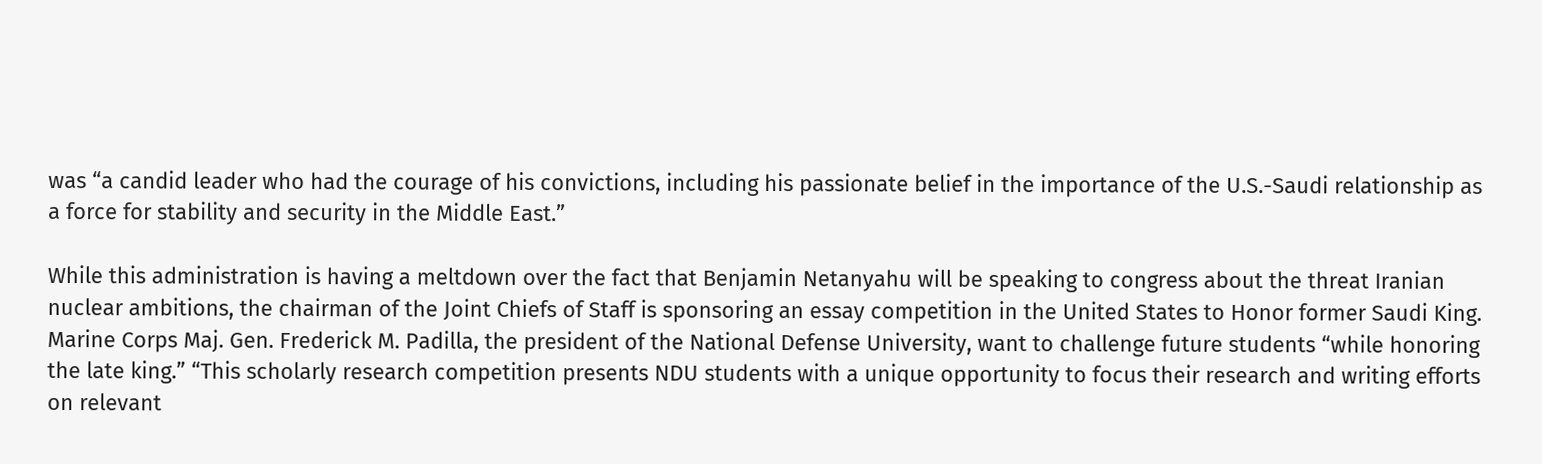was “a candid leader who had the courage of his convictions, including his passionate belief in the importance of the U.S.-Saudi relationship as a force for stability and security in the Middle East.”

While this administration is having a meltdown over the fact that Benjamin Netanyahu will be speaking to congress about the threat Iranian nuclear ambitions, the chairman of the Joint Chiefs of Staff is sponsoring an essay competition in the United States to Honor former Saudi King. Marine Corps Maj. Gen. Frederick M. Padilla, the president of the National Defense University, want to challenge future students “while honoring the late king.” “This scholarly research competition presents NDU students with a unique opportunity to focus their research and writing efforts on relevant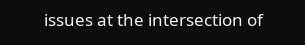issues at the intersection of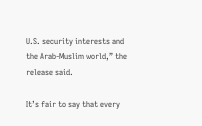U.S. security interests and the Arab-Muslim world,” the release said.

It’s fair to say that every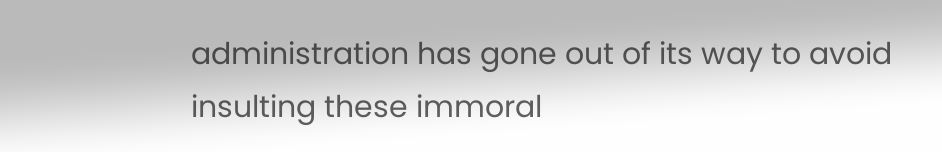administration has gone out of its way to avoid insulting these immoral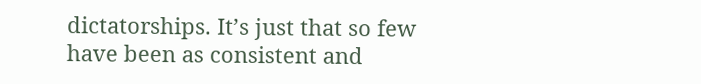dictatorships. It’s just that so few have been as consistent and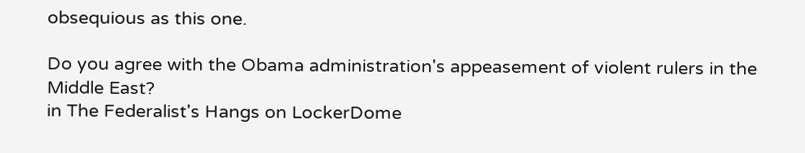obsequious as this one.

Do you agree with the Obama administration's appeasement of violent rulers in the Middle East?
in The Federalist's Hangs on LockerDome